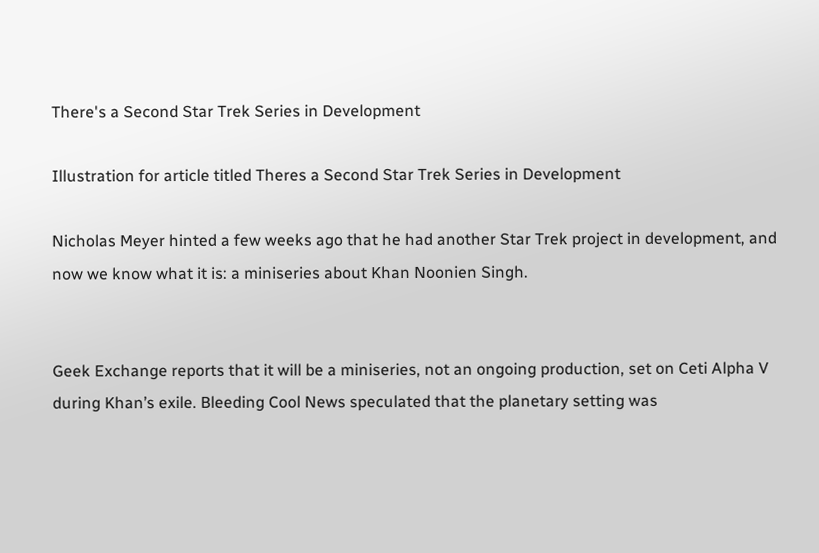There's a Second Star Trek Series in Development

Illustration for article titled Theres a Second Star Trek Series in Development

Nicholas Meyer hinted a few weeks ago that he had another Star Trek project in development, and now we know what it is: a miniseries about Khan Noonien Singh.


Geek Exchange reports that it will be a miniseries, not an ongoing production, set on Ceti Alpha V during Khan’s exile. Bleeding Cool News speculated that the planetary setting was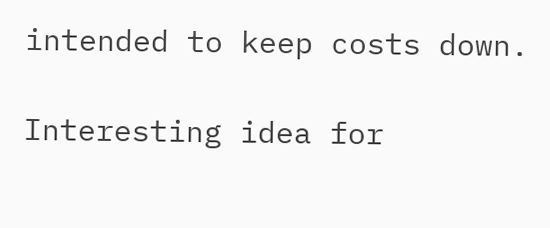intended to keep costs down.

Interesting idea for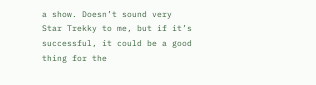a show. Doesn’t sound very Star Trekky to me, but if it’s successful, it could be a good thing for the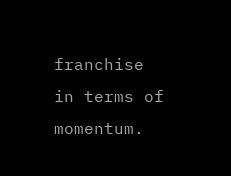franchise in terms of momentum.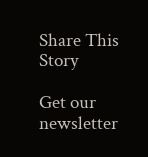Share This Story

Get our newsletter